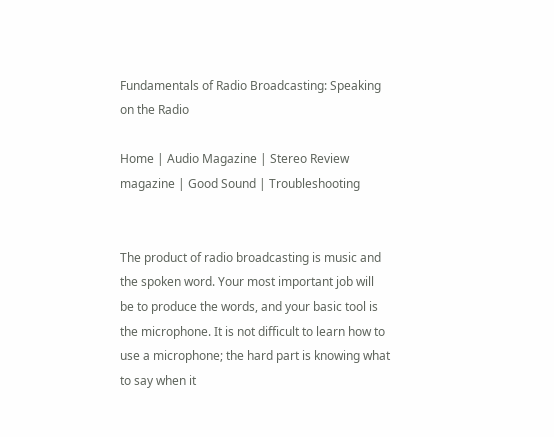Fundamentals of Radio Broadcasting: Speaking on the Radio

Home | Audio Magazine | Stereo Review magazine | Good Sound | Troubleshooting


The product of radio broadcasting is music and the spoken word. Your most important job will be to produce the words, and your basic tool is the microphone. It is not difficult to learn how to use a microphone; the hard part is knowing what to say when it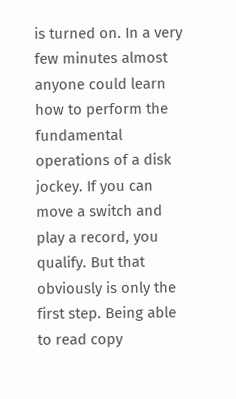is turned on. In a very few minutes almost anyone could learn how to perform the fundamental operations of a disk jockey. If you can move a switch and play a record, you qualify. But that obviously is only the first step. Being able to read copy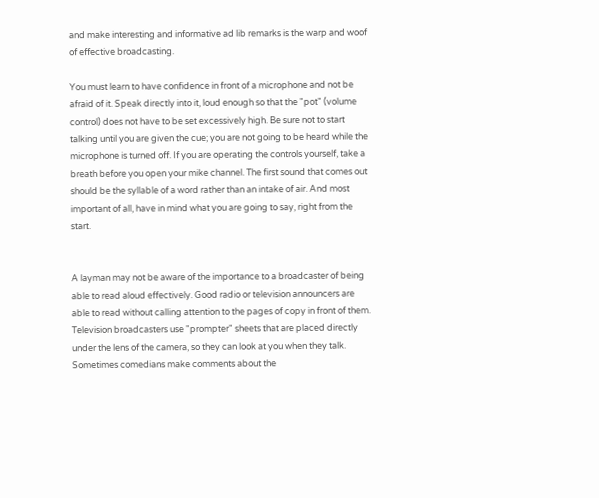and make interesting and informative ad lib remarks is the warp and woof of effective broadcasting.

You must learn to have confidence in front of a microphone and not be afraid of it. Speak directly into it, loud enough so that the "pot" (volume control) does not have to be set excessively high. Be sure not to start talking until you are given the cue; you are not going to be heard while the microphone is turned off. If you are operating the controls yourself, take a breath before you open your mike channel. The first sound that comes out should be the syllable of a word rather than an intake of air. And most important of all, have in mind what you are going to say, right from the start.


A layman may not be aware of the importance to a broadcaster of being able to read aloud effectively. Good radio or television announcers are able to read without calling attention to the pages of copy in front of them. Television broadcasters use "prompter" sheets that are placed directly under the lens of the camera, so they can look at you when they talk. Sometimes comedians make comments about the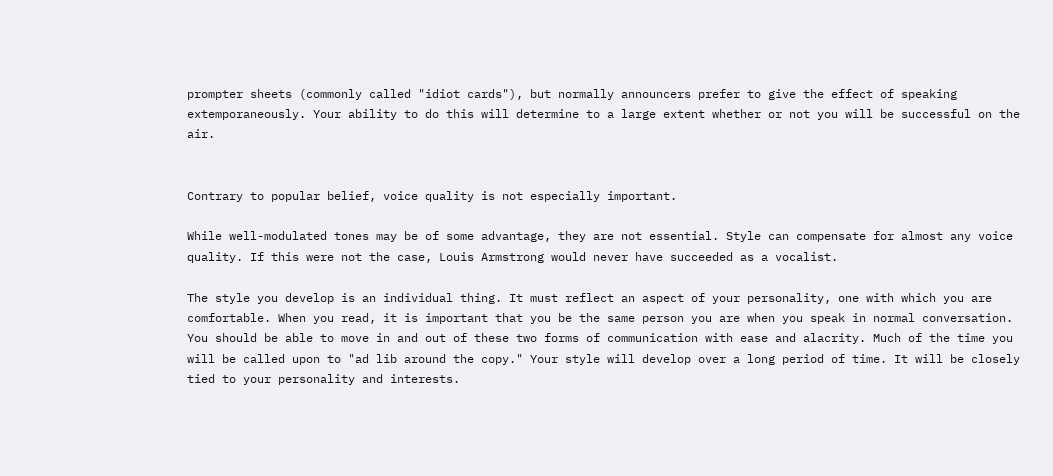prompter sheets (commonly called "idiot cards"), but normally announcers prefer to give the effect of speaking extemporaneously. Your ability to do this will determine to a large extent whether or not you will be successful on the air.


Contrary to popular belief, voice quality is not especially important.

While well-modulated tones may be of some advantage, they are not essential. Style can compensate for almost any voice quality. If this were not the case, Louis Armstrong would never have succeeded as a vocalist.

The style you develop is an individual thing. It must reflect an aspect of your personality, one with which you are comfortable. When you read, it is important that you be the same person you are when you speak in normal conversation. You should be able to move in and out of these two forms of communication with ease and alacrity. Much of the time you will be called upon to "ad lib around the copy." Your style will develop over a long period of time. It will be closely tied to your personality and interests.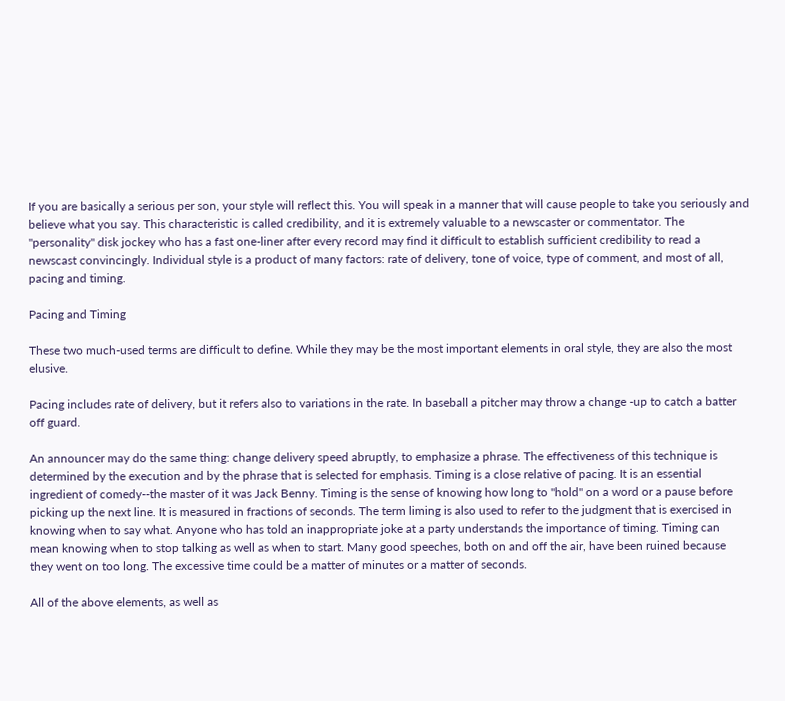If you are basically a serious per son, your style will reflect this. You will speak in a manner that will cause people to take you seriously and believe what you say. This characteristic is called credibility, and it is extremely valuable to a newscaster or commentator. The "personality" disk jockey who has a fast one-liner after every record may find it difficult to establish sufficient credibility to read a newscast convincingly. Individual style is a product of many factors: rate of delivery, tone of voice, type of comment, and most of all, pacing and timing.

Pacing and Timing

These two much-used terms are difficult to define. While they may be the most important elements in oral style, they are also the most elusive.

Pacing includes rate of delivery, but it refers also to variations in the rate. In baseball a pitcher may throw a change -up to catch a batter off guard.

An announcer may do the same thing: change delivery speed abruptly, to emphasize a phrase. The effectiveness of this technique is determined by the execution and by the phrase that is selected for emphasis. Timing is a close relative of pacing. It is an essential ingredient of comedy--the master of it was Jack Benny. Timing is the sense of knowing how long to "hold" on a word or a pause before picking up the next line. It is measured in fractions of seconds. The term liming is also used to refer to the judgment that is exercised in knowing when to say what. Anyone who has told an inappropriate joke at a party understands the importance of timing. Timing can mean knowing when to stop talking as well as when to start. Many good speeches, both on and off the air, have been ruined because they went on too long. The excessive time could be a matter of minutes or a matter of seconds.

All of the above elements, as well as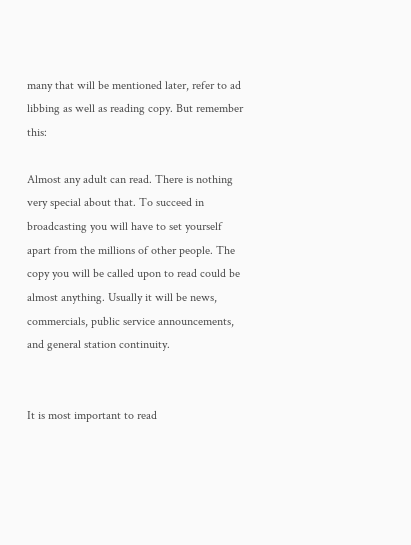many that will be mentioned later, refer to ad libbing as well as reading copy. But remember this:

Almost any adult can read. There is nothing very special about that. To succeed in broadcasting you will have to set yourself apart from the millions of other people. The copy you will be called upon to read could be almost anything. Usually it will be news, commercials, public service announcements, and general station continuity.


It is most important to read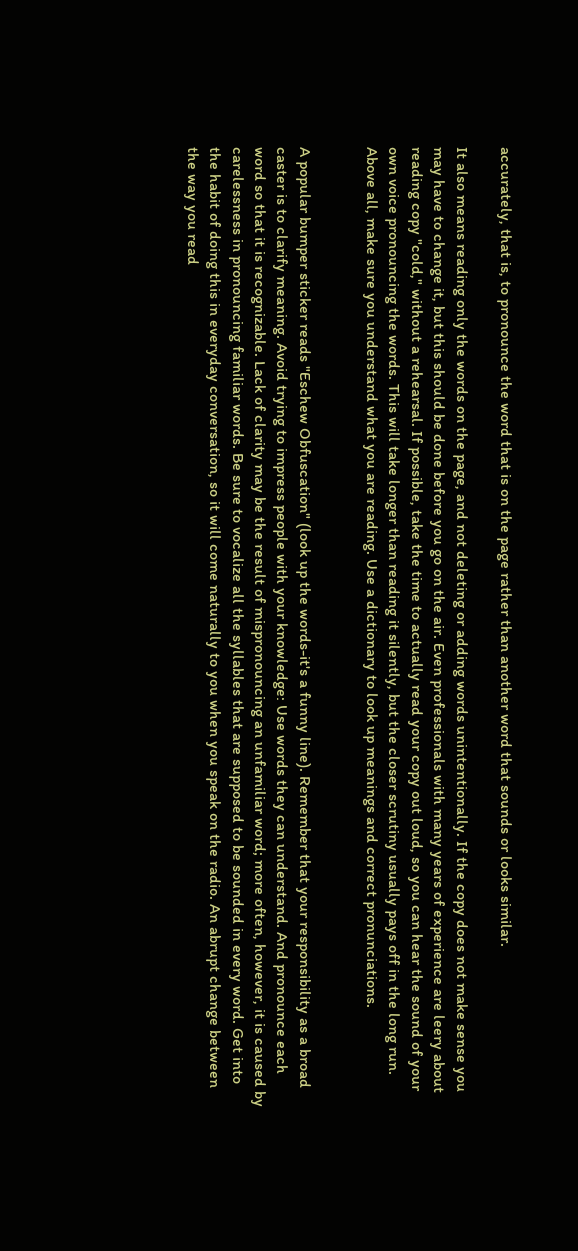accurately, that is, to pronounce the word that is on the page rather than another word that sounds or looks similar.

It also means reading only the words on the page, and not deleting or adding words unintentionally. If the copy does not make sense you may have to change it, but this should be done before you go on the air. Even professionals with many years of experience are leery about reading copy "cold," without a rehearsal. If possible, take the time to actually read your copy out loud, so you can hear the sound of your own voice pronouncing the words. This will take longer than reading it silently, but the closer scrutiny usually pays off in the long run. Above all, make sure you understand what you are reading. Use a dictionary to look up meanings and correct pronunciations.


A popular bumper sticker reads "Eschew Obfuscation" (look up the words-it's a funny line). Remember that your responsibility as a broad caster is to clarify meaning. Avoid trying to impress people with your knowledge: Use words they can understand. And pronounce each word so that it is recognizable. Lack of clarity may be the result of mispronouncing an unfamiliar word; more often, however, it is caused by carelessness in pronouncing familiar words. Be sure to vocalize all the syllables that are supposed to be sounded in every word. Get into the habit of doing this in everyday conversation, so it will come naturally to you when you speak on the radio. An abrupt change between the way you read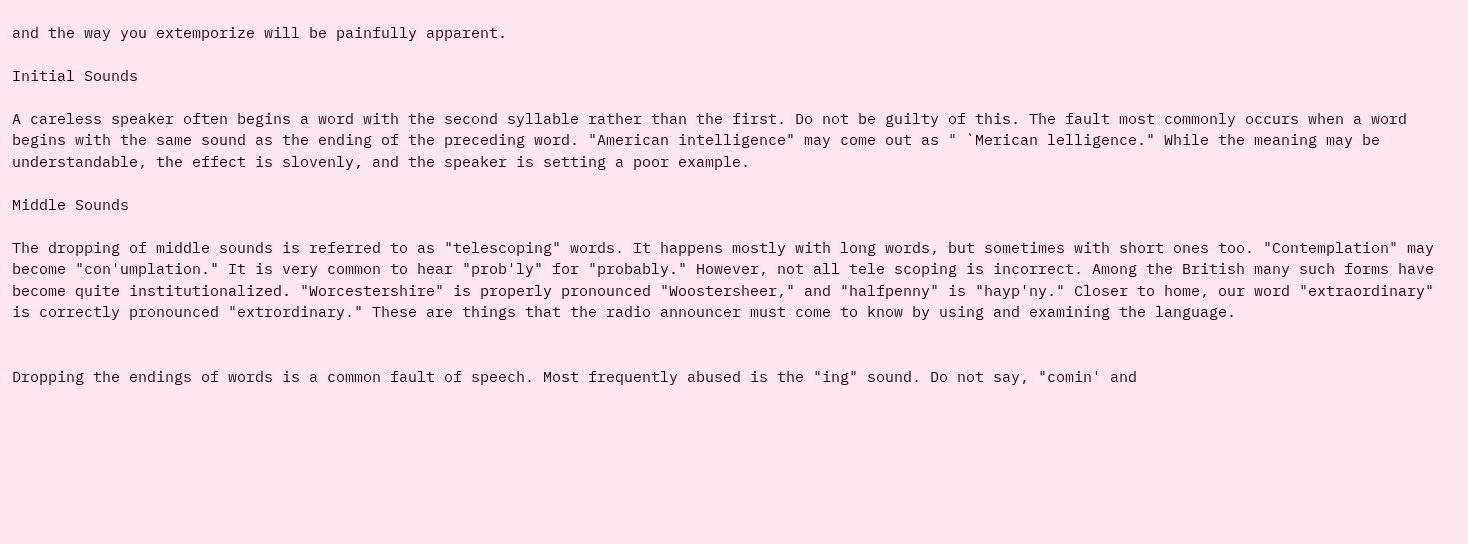and the way you extemporize will be painfully apparent.

Initial Sounds

A careless speaker often begins a word with the second syllable rather than the first. Do not be guilty of this. The fault most commonly occurs when a word begins with the same sound as the ending of the preceding word. "American intelligence" may come out as " `Merican lelligence." While the meaning may be understandable, the effect is slovenly, and the speaker is setting a poor example.

Middle Sounds

The dropping of middle sounds is referred to as "telescoping" words. It happens mostly with long words, but sometimes with short ones too. "Contemplation" may become "con'umplation." It is very common to hear "prob'ly" for "probably." However, not all tele scoping is incorrect. Among the British many such forms have become quite institutionalized. "Worcestershire" is properly pronounced "Woostersheer," and "halfpenny" is "hayp'ny." Closer to home, our word "extraordinary" is correctly pronounced "extrordinary." These are things that the radio announcer must come to know by using and examining the language.


Dropping the endings of words is a common fault of speech. Most frequently abused is the "ing" sound. Do not say, "comin' and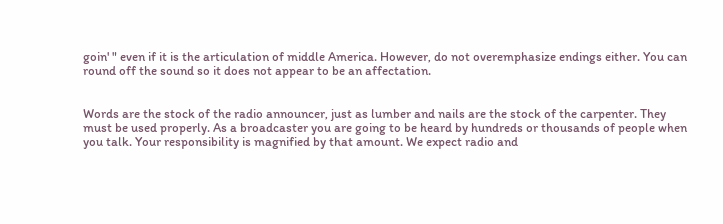goin' " even if it is the articulation of middle America. However, do not overemphasize endings either. You can round off the sound so it does not appear to be an affectation.


Words are the stock of the radio announcer, just as lumber and nails are the stock of the carpenter. They must be used properly. As a broadcaster you are going to be heard by hundreds or thousands of people when you talk. Your responsibility is magnified by that amount. We expect radio and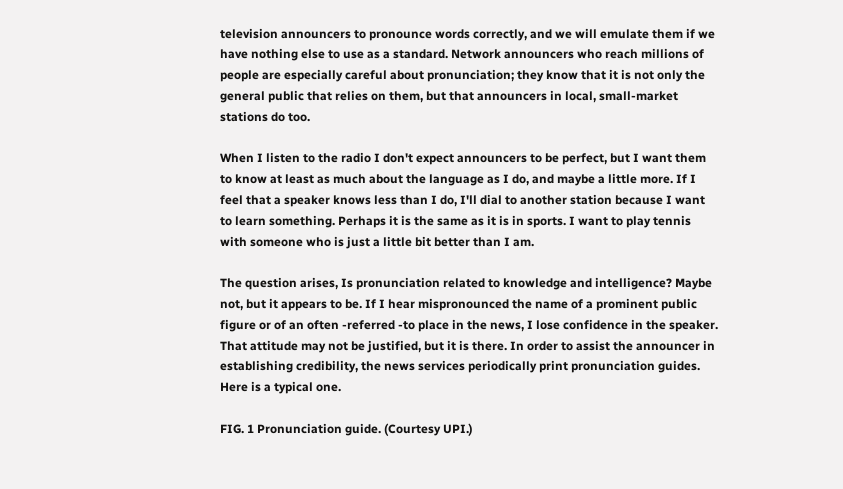television announcers to pronounce words correctly, and we will emulate them if we have nothing else to use as a standard. Network announcers who reach millions of people are especially careful about pronunciation; they know that it is not only the general public that relies on them, but that announcers in local, small-market stations do too.

When I listen to the radio I don't expect announcers to be perfect, but I want them to know at least as much about the language as I do, and maybe a little more. If I feel that a speaker knows less than I do, I'll dial to another station because I want to learn something. Perhaps it is the same as it is in sports. I want to play tennis with someone who is just a little bit better than I am.

The question arises, Is pronunciation related to knowledge and intelligence? Maybe not, but it appears to be. If I hear mispronounced the name of a prominent public figure or of an often -referred -to place in the news, I lose confidence in the speaker. That attitude may not be justified, but it is there. In order to assist the announcer in establishing credibility, the news services periodically print pronunciation guides. Here is a typical one.

FIG. 1 Pronunciation guide. (Courtesy UPI.)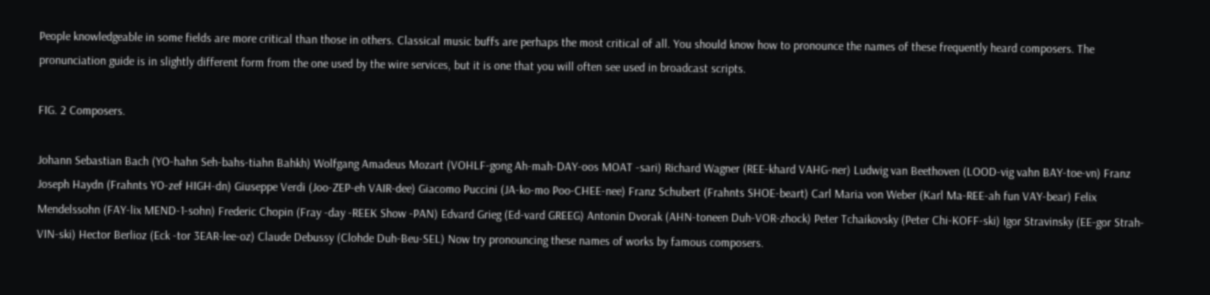People knowledgeable in some fields are more critical than those in others. Classical music buffs are perhaps the most critical of all. You should know how to pronounce the names of these frequently heard composers. The pronunciation guide is in slightly different form from the one used by the wire services, but it is one that you will often see used in broadcast scripts.

FIG. 2 Composers.

Johann Sebastian Bach (YO-hahn Seh-bahs-tiahn Bahkh) Wolfgang Amadeus Mozart (VOHLF-gong Ah-mah-DAY-oos MOAT -sari) Richard Wagner (REE-khard VAHG-ner) Ludwig van Beethoven (LOOD-vig vahn BAY-toe-vn) Franz Joseph Haydn (Frahnts YO-zef HIGH-dn) Giuseppe Verdi (Joo-ZEP-eh VAIR-dee) Giacomo Puccini (JA-ko-mo Poo-CHEE-nee) Franz Schubert (Frahnts SHOE-beart) Carl Maria von Weber (Karl Ma-REE-ah fun VAY-bear) Felix Mendelssohn (FAY-lix MEND-1-sohn) Frederic Chopin (Fray -day -REEK Show -PAN) Edvard Grieg (Ed-vard GREEG) Antonin Dvorak (AHN-toneen Duh-VOR-zhock) Peter Tchaikovsky (Peter Chi-KOFF-ski) Igor Stravinsky (EE-gor Strah-VIN-ski) Hector Berlioz (Eck -tor 3EAR-lee-oz) Claude Debussy (Clohde Duh-Beu-SEL) Now try pronouncing these names of works by famous composers.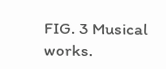FIG. 3 Musical works.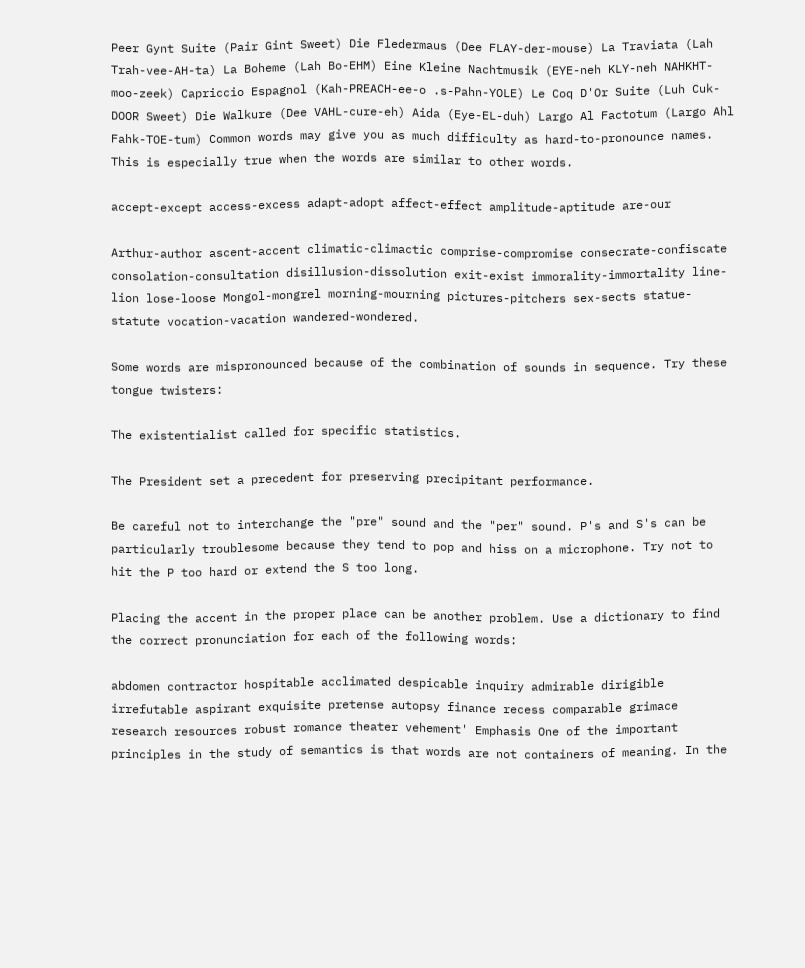Peer Gynt Suite (Pair Gint Sweet) Die Fledermaus (Dee FLAY-der-mouse) La Traviata (Lah Trah-vee-AH-ta) La Boheme (Lah Bo-EHM) Eine Kleine Nachtmusik (EYE-neh KLY-neh NAHKHT-moo-zeek) Capriccio Espagnol (Kah-PREACH-ee-o .s-Pahn-YOLE) Le Coq D'Or Suite (Luh Cuk-DOOR Sweet) Die Walkure (Dee VAHL-cure-eh) Aida (Eye-EL-duh) Largo Al Factotum (Largo Ahl Fahk-TOE-tum) Common words may give you as much difficulty as hard-to-pronounce names. This is especially true when the words are similar to other words.

accept-except access-excess adapt-adopt affect-effect amplitude-aptitude are-our

Arthur-author ascent-accent climatic-climactic comprise-compromise consecrate-confiscate consolation-consultation disillusion-dissolution exit-exist immorality-immortality line-lion lose-loose Mongol-mongrel morning-mourning pictures-pitchers sex-sects statue-statute vocation-vacation wandered-wondered.

Some words are mispronounced because of the combination of sounds in sequence. Try these tongue twisters:

The existentialist called for specific statistics.

The President set a precedent for preserving precipitant performance.

Be careful not to interchange the "pre" sound and the "per" sound. P's and S's can be particularly troublesome because they tend to pop and hiss on a microphone. Try not to hit the P too hard or extend the S too long.

Placing the accent in the proper place can be another problem. Use a dictionary to find the correct pronunciation for each of the following words:

abdomen contractor hospitable acclimated despicable inquiry admirable dirigible irrefutable aspirant exquisite pretense autopsy finance recess comparable grimace research resources robust romance theater vehement' Emphasis One of the important principles in the study of semantics is that words are not containers of meaning. In the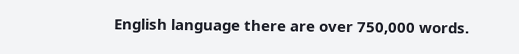English language there are over 750,000 words.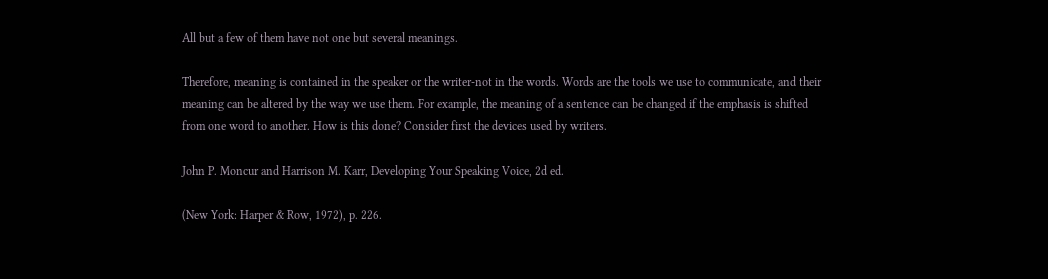All but a few of them have not one but several meanings.

Therefore, meaning is contained in the speaker or the writer-not in the words. Words are the tools we use to communicate, and their meaning can be altered by the way we use them. For example, the meaning of a sentence can be changed if the emphasis is shifted from one word to another. How is this done? Consider first the devices used by writers.

John P. Moncur and Harrison M. Karr, Developing Your Speaking Voice, 2d ed.

(New York: Harper & Row, 1972), p. 226.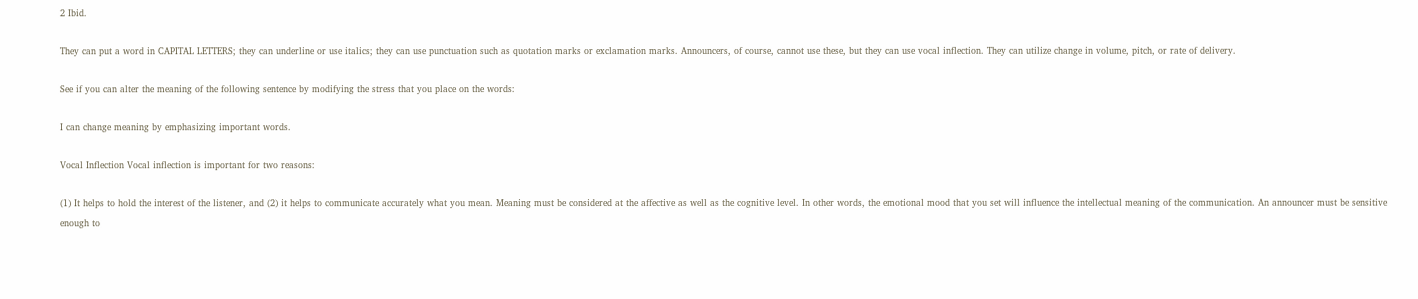2 Ibid.

They can put a word in CAPITAL LETTERS; they can underline or use italics; they can use punctuation such as quotation marks or exclamation marks. Announcers, of course, cannot use these, but they can use vocal inflection. They can utilize change in volume, pitch, or rate of delivery.

See if you can alter the meaning of the following sentence by modifying the stress that you place on the words:

I can change meaning by emphasizing important words.

Vocal Inflection Vocal inflection is important for two reasons:

(1) It helps to hold the interest of the listener, and (2) it helps to communicate accurately what you mean. Meaning must be considered at the affective as well as the cognitive level. In other words, the emotional mood that you set will influence the intellectual meaning of the communication. An announcer must be sensitive enough to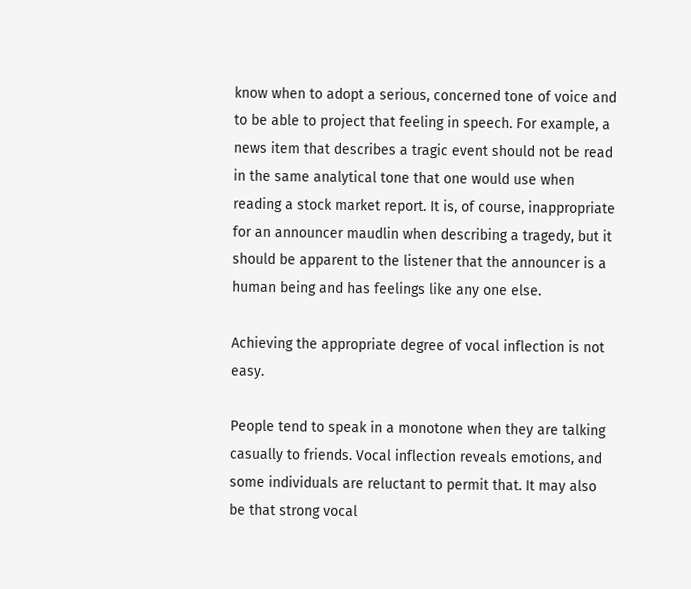know when to adopt a serious, concerned tone of voice and to be able to project that feeling in speech. For example, a news item that describes a tragic event should not be read in the same analytical tone that one would use when reading a stock market report. It is, of course, inappropriate for an announcer maudlin when describing a tragedy, but it should be apparent to the listener that the announcer is a human being and has feelings like any one else.

Achieving the appropriate degree of vocal inflection is not easy.

People tend to speak in a monotone when they are talking casually to friends. Vocal inflection reveals emotions, and some individuals are reluctant to permit that. It may also be that strong vocal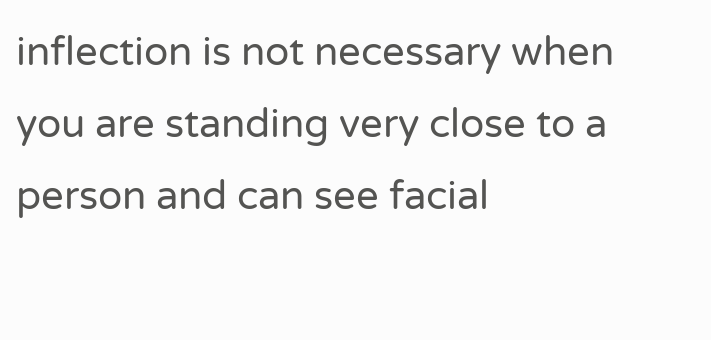inflection is not necessary when you are standing very close to a person and can see facial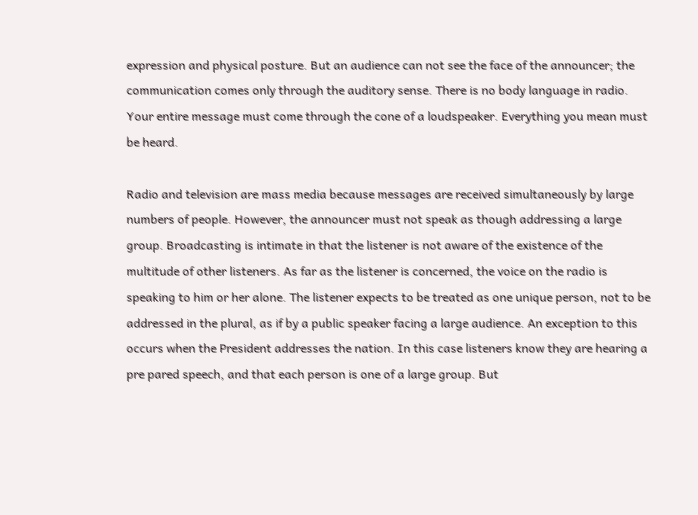expression and physical posture. But an audience can not see the face of the announcer; the communication comes only through the auditory sense. There is no body language in radio. Your entire message must come through the cone of a loudspeaker. Everything you mean must be heard.

Radio and television are mass media because messages are received simultaneously by large numbers of people. However, the announcer must not speak as though addressing a large group. Broadcasting is intimate in that the listener is not aware of the existence of the multitude of other listeners. As far as the listener is concerned, the voice on the radio is speaking to him or her alone. The listener expects to be treated as one unique person, not to be addressed in the plural, as if by a public speaker facing a large audience. An exception to this occurs when the President addresses the nation. In this case listeners know they are hearing a pre pared speech, and that each person is one of a large group. But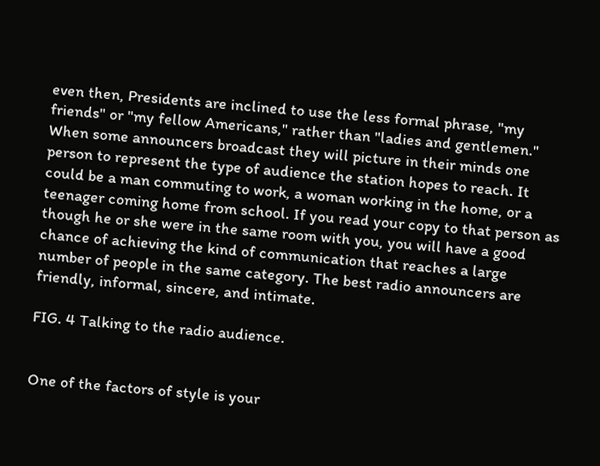even then, Presidents are inclined to use the less formal phrase, "my friends" or "my fellow Americans," rather than "ladies and gentlemen." When some announcers broadcast they will picture in their minds one person to represent the type of audience the station hopes to reach. It could be a man commuting to work, a woman working in the home, or a teenager coming home from school. If you read your copy to that person as though he or she were in the same room with you, you will have a good chance of achieving the kind of communication that reaches a large number of people in the same category. The best radio announcers are friendly, informal, sincere, and intimate.

FIG. 4 Talking to the radio audience.


One of the factors of style is your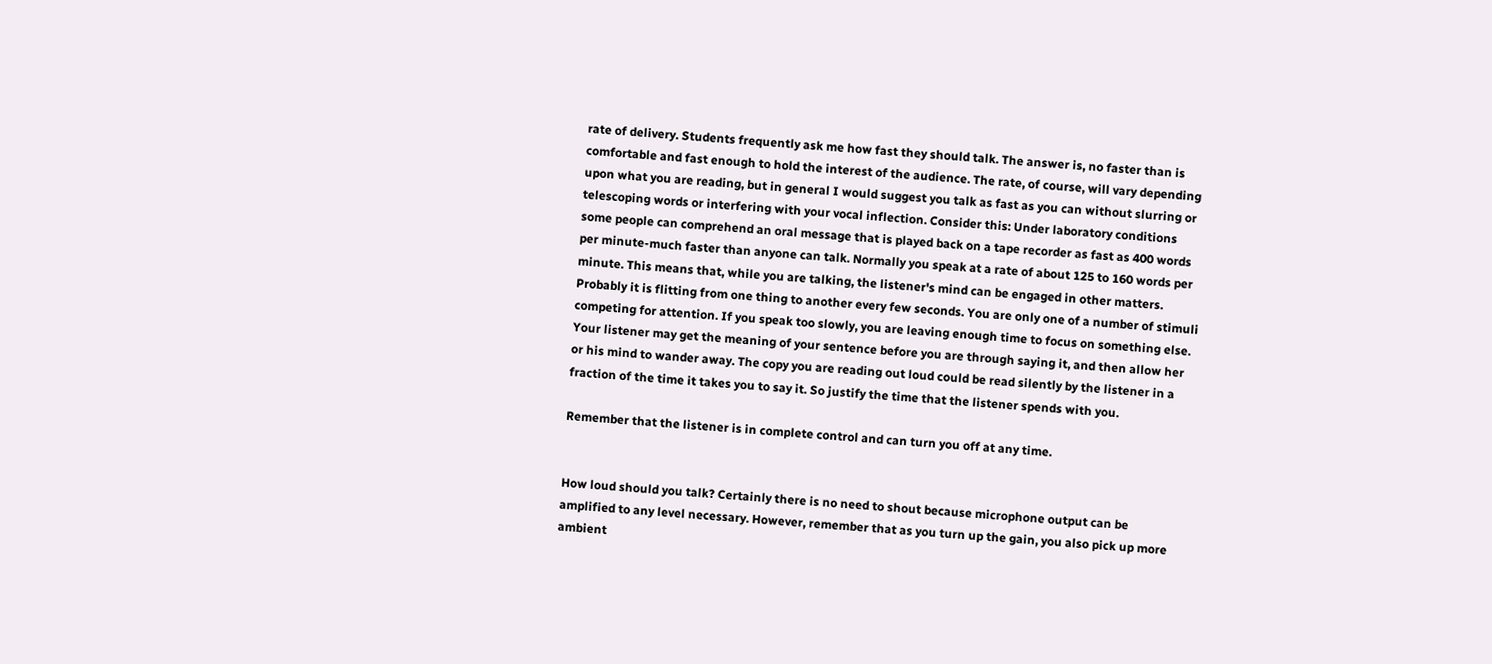rate of delivery. Students frequently ask me how fast they should talk. The answer is, no faster than is comfortable and fast enough to hold the interest of the audience. The rate, of course, will vary depending upon what you are reading, but in general I would suggest you talk as fast as you can without slurring or telescoping words or interfering with your vocal inflection. Consider this: Under laboratory conditions some people can comprehend an oral message that is played back on a tape recorder as fast as 400 words per minute-much faster than anyone can talk. Normally you speak at a rate of about 125 to 160 words per minute. This means that, while you are talking, the listener's mind can be engaged in other matters. Probably it is flitting from one thing to another every few seconds. You are only one of a number of stimuli competing for attention. If you speak too slowly, you are leaving enough time to focus on something else. Your listener may get the meaning of your sentence before you are through saying it, and then allow her or his mind to wander away. The copy you are reading out loud could be read silently by the listener in a fraction of the time it takes you to say it. So justify the time that the listener spends with you.

Remember that the listener is in complete control and can turn you off at any time.


How loud should you talk? Certainly there is no need to shout because microphone output can be amplified to any level necessary. However, remember that as you turn up the gain, you also pick up more ambient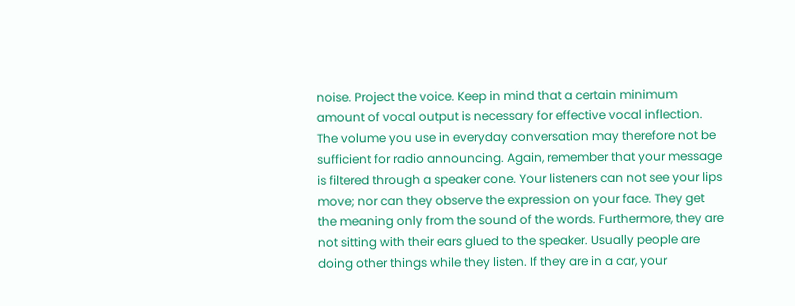noise. Project the voice. Keep in mind that a certain minimum amount of vocal output is necessary for effective vocal inflection. The volume you use in everyday conversation may therefore not be sufficient for radio announcing. Again, remember that your message is filtered through a speaker cone. Your listeners can not see your lips move; nor can they observe the expression on your face. They get the meaning only from the sound of the words. Furthermore, they are not sitting with their ears glued to the speaker. Usually people are doing other things while they listen. If they are in a car, your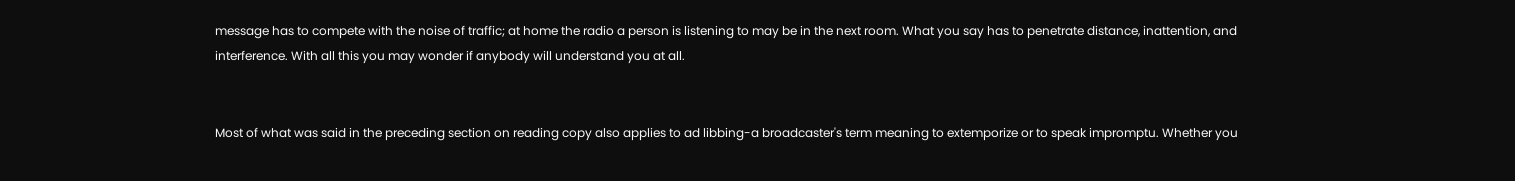message has to compete with the noise of traffic; at home the radio a person is listening to may be in the next room. What you say has to penetrate distance, inattention, and interference. With all this you may wonder if anybody will understand you at all.


Most of what was said in the preceding section on reading copy also applies to ad libbing-a broadcaster's term meaning to extemporize or to speak impromptu. Whether you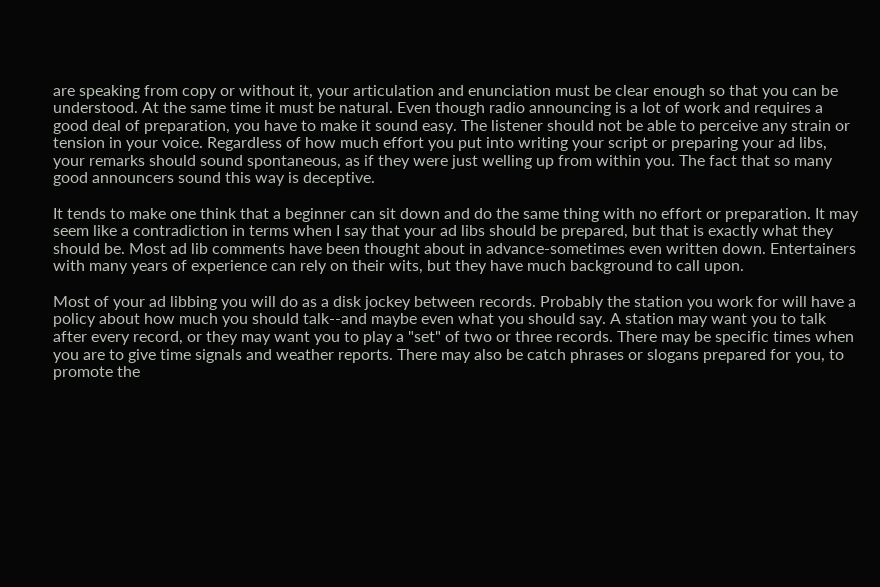are speaking from copy or without it, your articulation and enunciation must be clear enough so that you can be understood. At the same time it must be natural. Even though radio announcing is a lot of work and requires a good deal of preparation, you have to make it sound easy. The listener should not be able to perceive any strain or tension in your voice. Regardless of how much effort you put into writing your script or preparing your ad libs, your remarks should sound spontaneous, as if they were just welling up from within you. The fact that so many good announcers sound this way is deceptive.

It tends to make one think that a beginner can sit down and do the same thing with no effort or preparation. It may seem like a contradiction in terms when I say that your ad libs should be prepared, but that is exactly what they should be. Most ad lib comments have been thought about in advance-sometimes even written down. Entertainers with many years of experience can rely on their wits, but they have much background to call upon.

Most of your ad libbing you will do as a disk jockey between records. Probably the station you work for will have a policy about how much you should talk--and maybe even what you should say. A station may want you to talk after every record, or they may want you to play a "set" of two or three records. There may be specific times when you are to give time signals and weather reports. There may also be catch phrases or slogans prepared for you, to promote the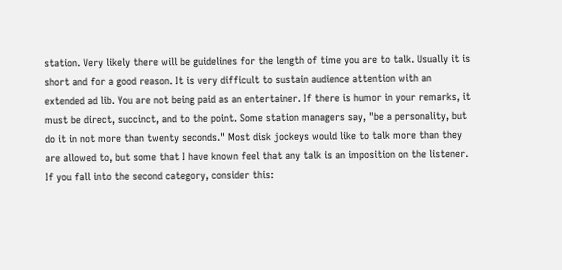station. Very likely there will be guidelines for the length of time you are to talk. Usually it is short and for a good reason. It is very difficult to sustain audience attention with an extended ad lib. You are not being paid as an entertainer. If there is humor in your remarks, it must be direct, succinct, and to the point. Some station managers say, "be a personality, but do it in not more than twenty seconds." Most disk jockeys would like to talk more than they are allowed to, but some that I have known feel that any talk is an imposition on the listener. If you fall into the second category, consider this: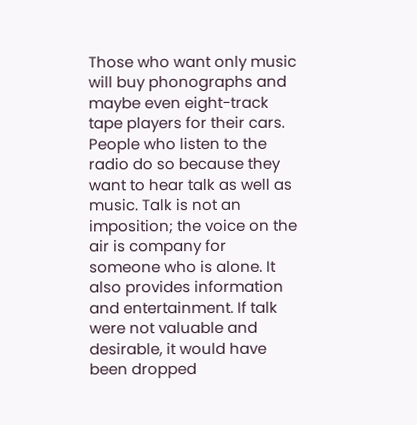Those who want only music will buy phonographs and maybe even eight-track tape players for their cars. People who listen to the radio do so because they want to hear talk as well as music. Talk is not an imposition; the voice on the air is company for someone who is alone. It also provides information and entertainment. If talk were not valuable and desirable, it would have been dropped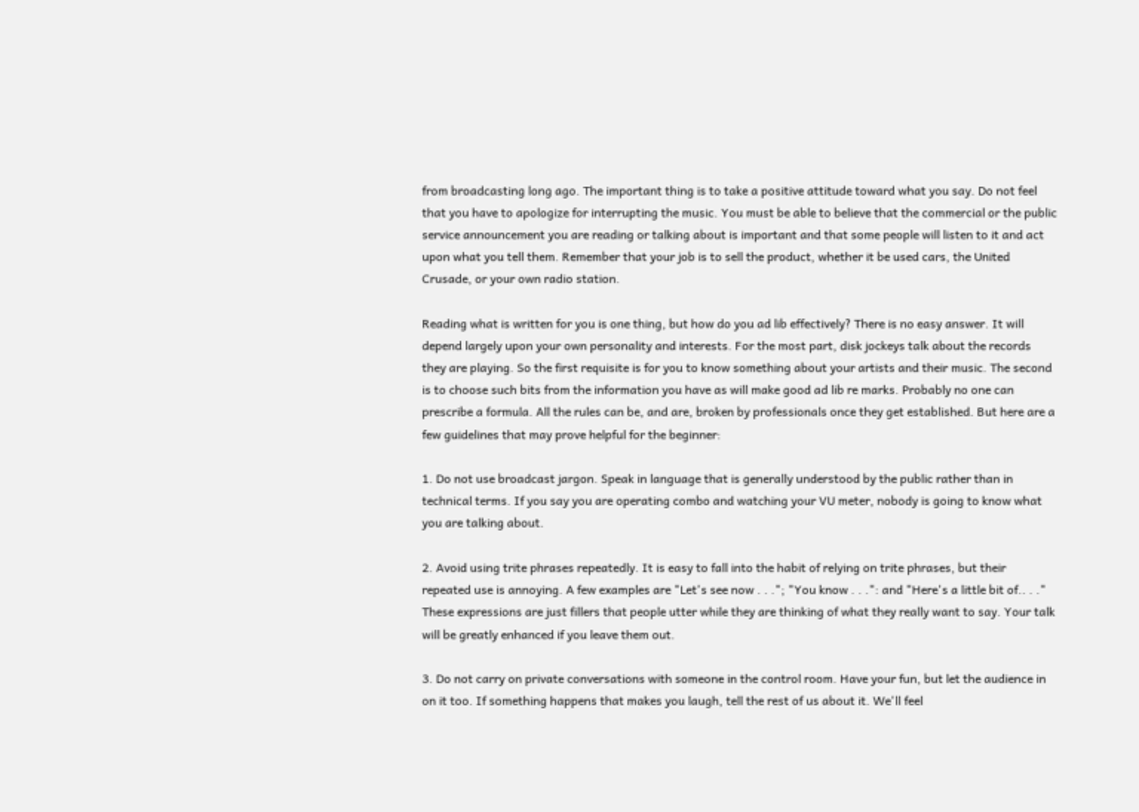from broadcasting long ago. The important thing is to take a positive attitude toward what you say. Do not feel that you have to apologize for interrupting the music. You must be able to believe that the commercial or the public service announcement you are reading or talking about is important and that some people will listen to it and act upon what you tell them. Remember that your job is to sell the product, whether it be used cars, the United Crusade, or your own radio station.

Reading what is written for you is one thing, but how do you ad lib effectively? There is no easy answer. It will depend largely upon your own personality and interests. For the most part, disk jockeys talk about the records they are playing. So the first requisite is for you to know something about your artists and their music. The second is to choose such bits from the information you have as will make good ad lib re marks. Probably no one can prescribe a formula. All the rules can be, and are, broken by professionals once they get established. But here are a few guidelines that may prove helpful for the beginner:

1. Do not use broadcast jargon. Speak in language that is generally understood by the public rather than in technical terms. If you say you are operating combo and watching your VU meter, nobody is going to know what you are talking about.

2. Avoid using trite phrases repeatedly. It is easy to fall into the habit of relying on trite phrases, but their repeated use is annoying. A few examples are "Let's see now . . ."; "You know . . .": and "Here's a little bit of.. . ." These expressions are just fillers that people utter while they are thinking of what they really want to say. Your talk will be greatly enhanced if you leave them out.

3. Do not carry on private conversations with someone in the control room. Have your fun, but let the audience in on it too. If something happens that makes you laugh, tell the rest of us about it. We'll feel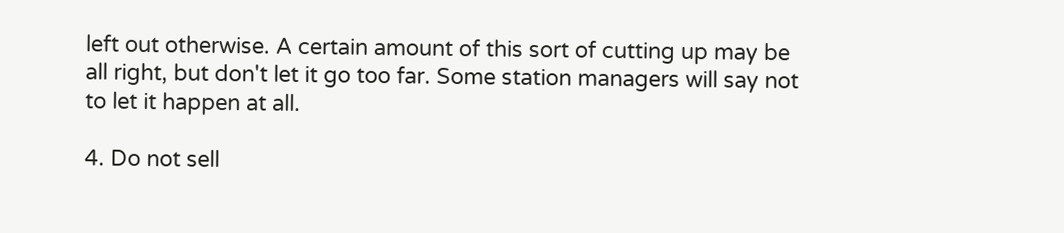left out otherwise. A certain amount of this sort of cutting up may be all right, but don't let it go too far. Some station managers will say not to let it happen at all.

4. Do not sell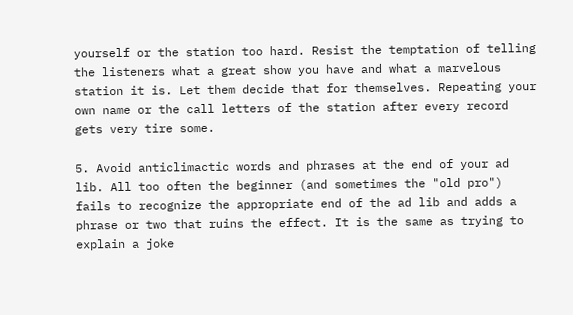yourself or the station too hard. Resist the temptation of telling the listeners what a great show you have and what a marvelous station it is. Let them decide that for themselves. Repeating your own name or the call letters of the station after every record gets very tire some.

5. Avoid anticlimactic words and phrases at the end of your ad lib. All too often the beginner (and sometimes the "old pro") fails to recognize the appropriate end of the ad lib and adds a phrase or two that ruins the effect. It is the same as trying to explain a joke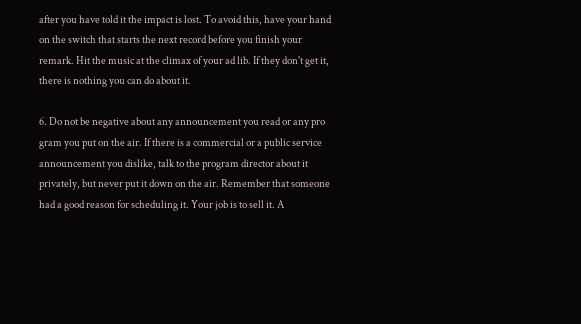after you have told it the impact is lost. To avoid this, have your hand on the switch that starts the next record before you finish your remark. Hit the music at the climax of your ad lib. If they don't get it, there is nothing you can do about it.

6. Do not be negative about any announcement you read or any pro gram you put on the air. If there is a commercial or a public service announcement you dislike, talk to the program director about it privately, but never put it down on the air. Remember that someone had a good reason for scheduling it. Your job is to sell it. A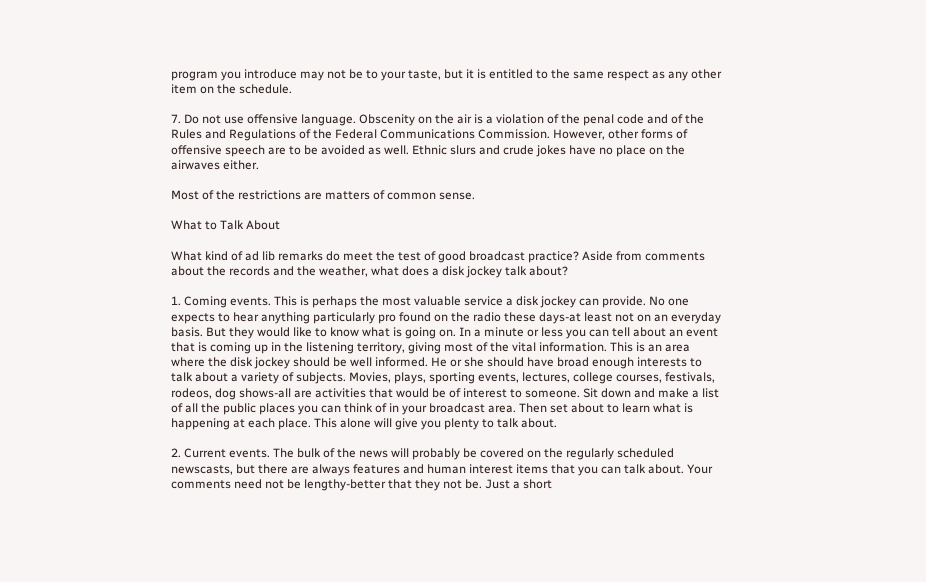program you introduce may not be to your taste, but it is entitled to the same respect as any other item on the schedule.

7. Do not use offensive language. Obscenity on the air is a violation of the penal code and of the Rules and Regulations of the Federal Communications Commission. However, other forms of offensive speech are to be avoided as well. Ethnic slurs and crude jokes have no place on the airwaves either.

Most of the restrictions are matters of common sense.

What to Talk About

What kind of ad lib remarks do meet the test of good broadcast practice? Aside from comments about the records and the weather, what does a disk jockey talk about?

1. Coming events. This is perhaps the most valuable service a disk jockey can provide. No one expects to hear anything particularly pro found on the radio these days-at least not on an everyday basis. But they would like to know what is going on. In a minute or less you can tell about an event that is coming up in the listening territory, giving most of the vital information. This is an area where the disk jockey should be well informed. He or she should have broad enough interests to talk about a variety of subjects. Movies, plays, sporting events, lectures, college courses, festivals, rodeos, dog shows-all are activities that would be of interest to someone. Sit down and make a list of all the public places you can think of in your broadcast area. Then set about to learn what is happening at each place. This alone will give you plenty to talk about.

2. Current events. The bulk of the news will probably be covered on the regularly scheduled newscasts, but there are always features and human interest items that you can talk about. Your comments need not be lengthy-better that they not be. Just a short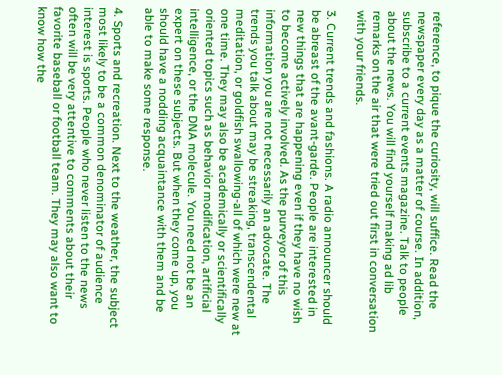reference, to pique the curiosity, will suffice. Read the newspaper every day as a matter of course. In addition, subscribe to a current events magazine. Talk to people about the news. You will find yourself making ad lib remarks on the air that were tried out first in conversation with your friends.

3. Current trends and fashions. A radio announcer should be abreast of the avant-garde. People are interested in new things that are happening even if they have no wish to become actively involved. As the purveyor of this information you are not necessarily an advocate. The trends you talk about may be streaking, transcendental meditation, or goldfish swallowing-all of which were new at one time. They may also be academically or scientifically oriented topics such as behavior modification, artificial intelligence, or the DNA molecule. You need not be an expert on these subjects. But when they come up, you should have a nodding acquaintance with them and be able to make some response.

4. Sports and recreation. Next to the weather, the subject most likely to be a common denominator of audience interest is sports. People who never listen to the news often will be very attentive to comments about their favorite baseball or football team. They may also want to know how the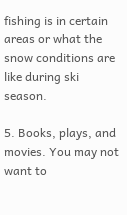fishing is in certain areas or what the snow conditions are like during ski season.

5. Books, plays, and movies. You may not want to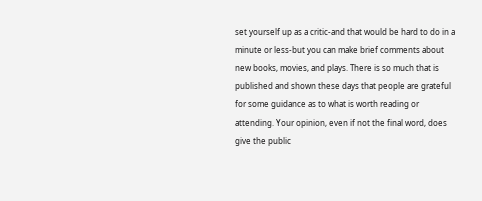set yourself up as a critic-and that would be hard to do in a minute or less-but you can make brief comments about new books, movies, and plays. There is so much that is published and shown these days that people are grateful for some guidance as to what is worth reading or attending. Your opinion, even if not the final word, does give the public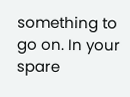something to go on. In your spare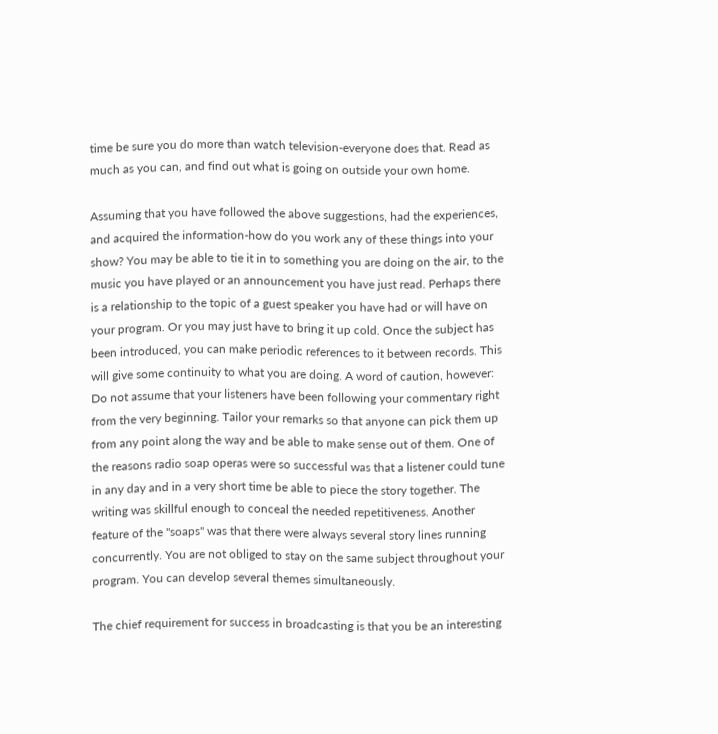time be sure you do more than watch television-everyone does that. Read as much as you can, and find out what is going on outside your own home.

Assuming that you have followed the above suggestions, had the experiences, and acquired the information-how do you work any of these things into your show? You may be able to tie it in to something you are doing on the air, to the music you have played or an announcement you have just read. Perhaps there is a relationship to the topic of a guest speaker you have had or will have on your program. Or you may just have to bring it up cold. Once the subject has been introduced, you can make periodic references to it between records. This will give some continuity to what you are doing. A word of caution, however: Do not assume that your listeners have been following your commentary right from the very beginning. Tailor your remarks so that anyone can pick them up from any point along the way and be able to make sense out of them. One of the reasons radio soap operas were so successful was that a listener could tune in any day and in a very short time be able to piece the story together. The writing was skillful enough to conceal the needed repetitiveness. Another feature of the "soaps" was that there were always several story lines running concurrently. You are not obliged to stay on the same subject throughout your program. You can develop several themes simultaneously.

The chief requirement for success in broadcasting is that you be an interesting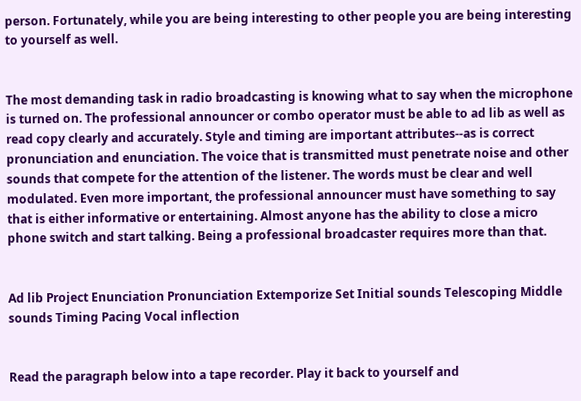person. Fortunately, while you are being interesting to other people you are being interesting to yourself as well.


The most demanding task in radio broadcasting is knowing what to say when the microphone is turned on. The professional announcer or combo operator must be able to ad lib as well as read copy clearly and accurately. Style and timing are important attributes--as is correct pronunciation and enunciation. The voice that is transmitted must penetrate noise and other sounds that compete for the attention of the listener. The words must be clear and well modulated. Even more important, the professional announcer must have something to say that is either informative or entertaining. Almost anyone has the ability to close a micro phone switch and start talking. Being a professional broadcaster requires more than that.


Ad lib Project Enunciation Pronunciation Extemporize Set Initial sounds Telescoping Middle sounds Timing Pacing Vocal inflection


Read the paragraph below into a tape recorder. Play it back to yourself and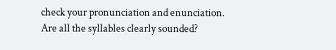check your pronunciation and enunciation. Are all the syllables clearly sounded?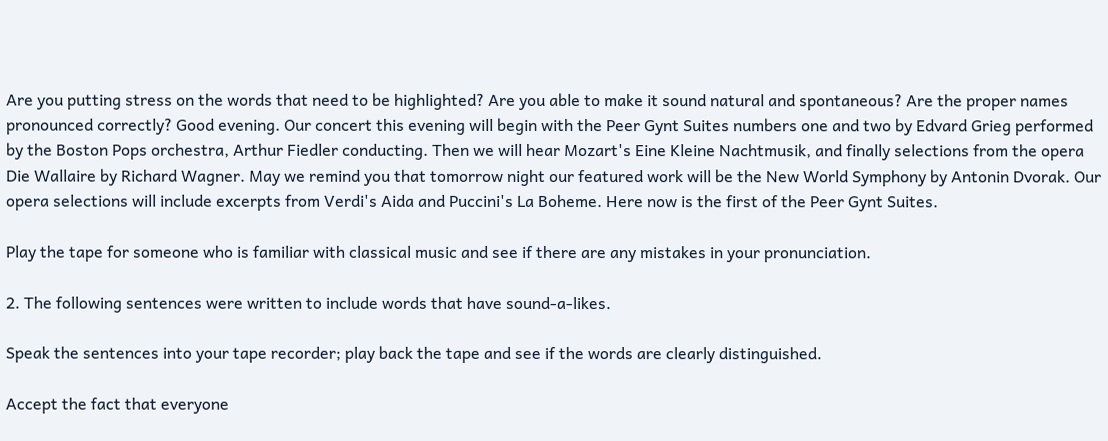Are you putting stress on the words that need to be highlighted? Are you able to make it sound natural and spontaneous? Are the proper names pronounced correctly? Good evening. Our concert this evening will begin with the Peer Gynt Suites numbers one and two by Edvard Grieg performed by the Boston Pops orchestra, Arthur Fiedler conducting. Then we will hear Mozart's Eine Kleine Nachtmusik, and finally selections from the opera Die Wallaire by Richard Wagner. May we remind you that tomorrow night our featured work will be the New World Symphony by Antonin Dvorak. Our opera selections will include excerpts from Verdi's Aida and Puccini's La Boheme. Here now is the first of the Peer Gynt Suites.

Play the tape for someone who is familiar with classical music and see if there are any mistakes in your pronunciation.

2. The following sentences were written to include words that have sound-a-likes.

Speak the sentences into your tape recorder; play back the tape and see if the words are clearly distinguished.

Accept the fact that everyone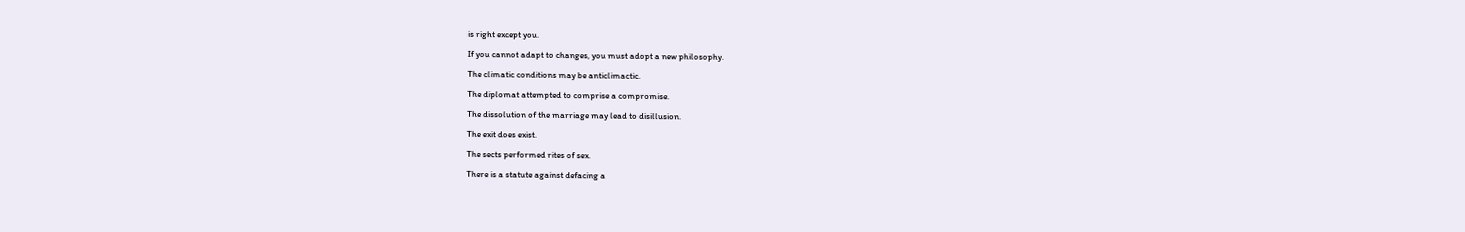is right except you.

If you cannot adapt to changes, you must adopt a new philosophy.

The climatic conditions may be anticlimactic.

The diplomat attempted to comprise a compromise.

The dissolution of the marriage may lead to disillusion.

The exit does exist.

The sects performed rites of sex.

There is a statute against defacing a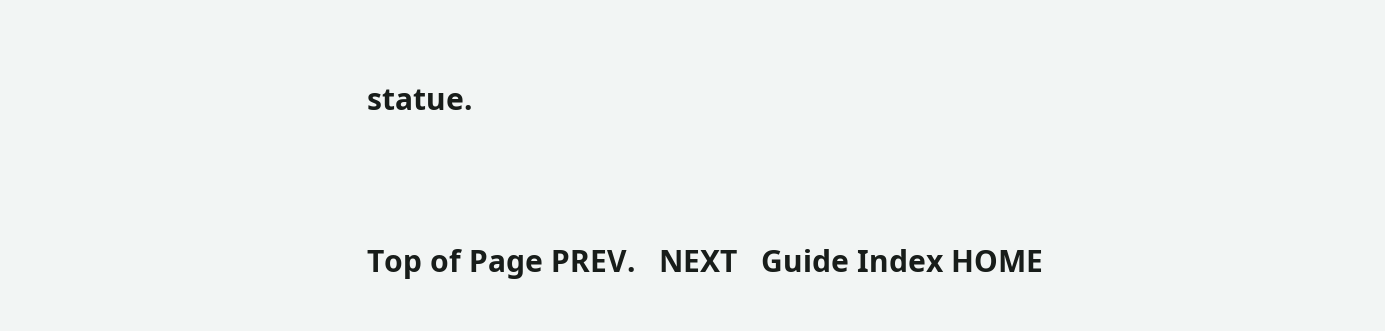statue.


Top of Page PREV.   NEXT   Guide Index HOME